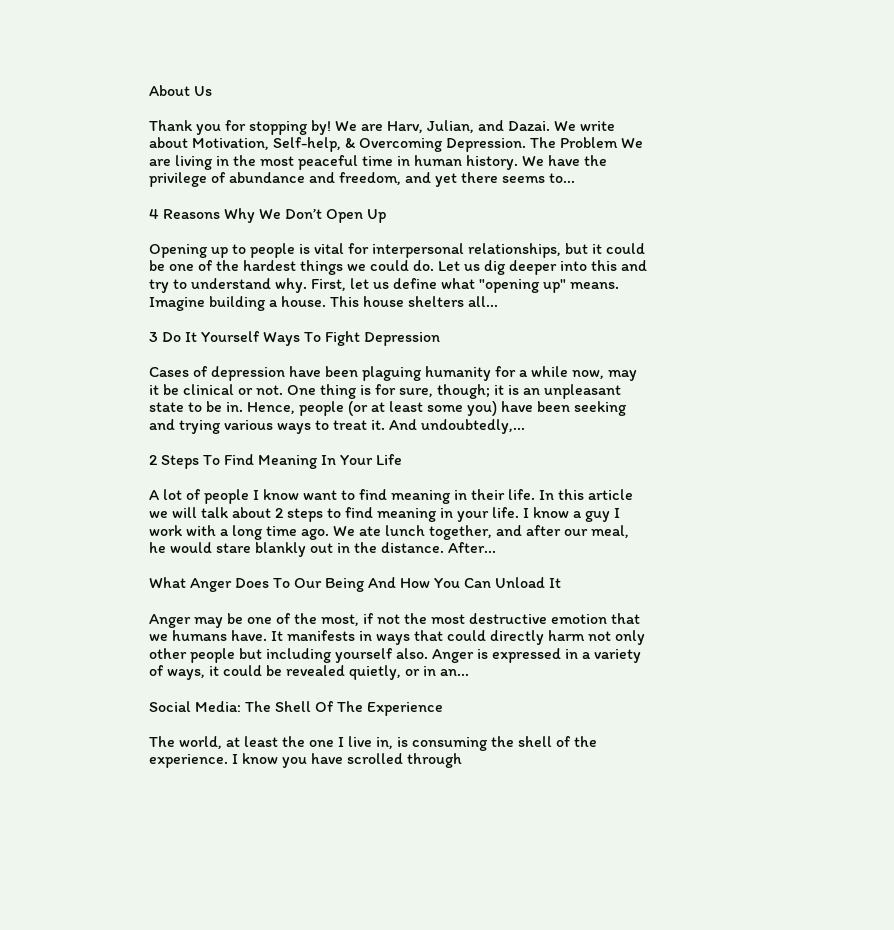About Us

Thank you for stopping by! We are Harv, Julian, and Dazai. We write about Motivation, Self-help, & Overcoming Depression. The Problem We are living in the most peaceful time in human history. We have the privilege of abundance and freedom, and yet there seems to...

4 Reasons Why We Don’t Open Up

Opening up to people is vital for interpersonal relationships, but it could be one of the hardest things we could do. Let us dig deeper into this and try to understand why. First, let us define what "opening up" means. Imagine building a house. This house shelters all...

3 Do It Yourself Ways To Fight Depression

Cases of depression have been plaguing humanity for a while now, may it be clinical or not. One thing is for sure, though; it is an unpleasant state to be in. Hence, people (or at least some you) have been seeking and trying various ways to treat it. And undoubtedly,...

2 Steps To Find Meaning In Your Life

A lot of people I know want to find meaning in their life. In this article we will talk about 2 steps to find meaning in your life. I know a guy I work with a long time ago. We ate lunch together, and after our meal, he would stare blankly out in the distance. After...

What Anger Does To Our Being And How You Can Unload It

Anger may be one of the most, if not the most destructive emotion that we humans have. It manifests in ways that could directly harm not only other people but including yourself also. Anger is expressed in a variety of ways, it could be revealed quietly, or in an...

Social Media: The Shell Of The Experience

The world, at least the one I live in, is consuming the shell of the experience. I know you have scrolled through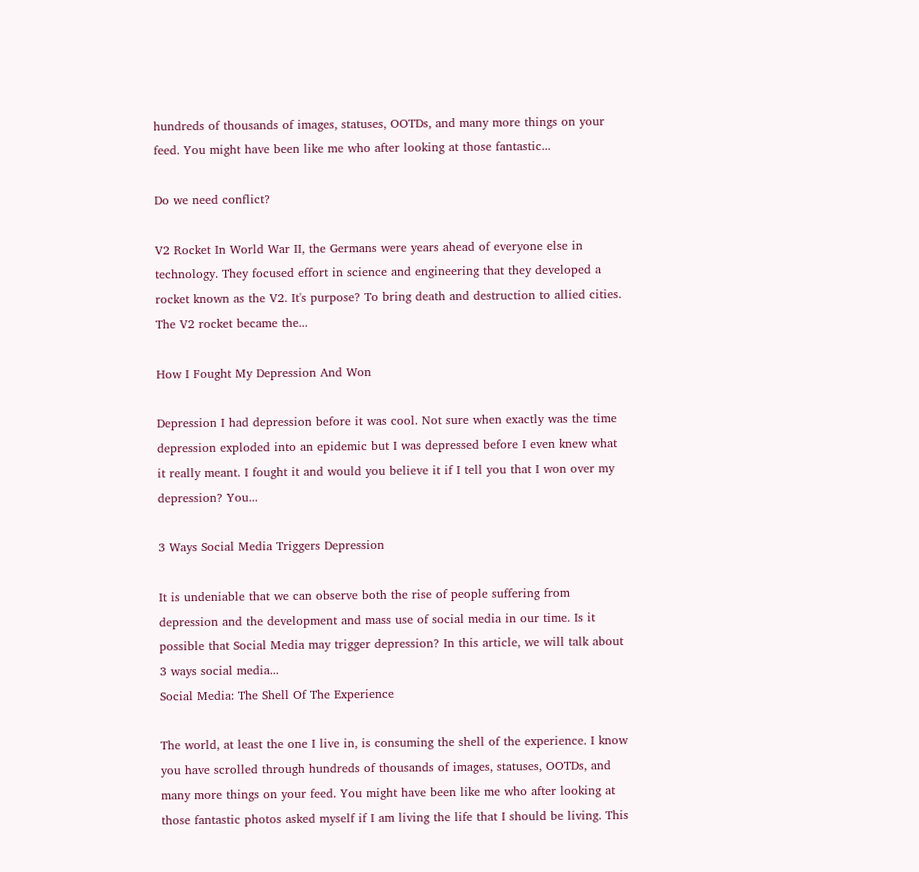hundreds of thousands of images, statuses, OOTDs, and many more things on your feed. You might have been like me who after looking at those fantastic...

Do we need conflict?

V2 Rocket In World War II, the Germans were years ahead of everyone else in technology. They focused effort in science and engineering that they developed a rocket known as the V2. It's purpose? To bring death and destruction to allied cities. The V2 rocket became the...

How I Fought My Depression And Won

Depression I had depression before it was cool. Not sure when exactly was the time depression exploded into an epidemic but I was depressed before I even knew what it really meant. I fought it and would you believe it if I tell you that I won over my depression? You...

3 Ways Social Media Triggers Depression

It is undeniable that we can observe both the rise of people suffering from depression and the development and mass use of social media in our time. Is it possible that Social Media may trigger depression? In this article, we will talk about 3 ways social media...
Social Media: The Shell Of The Experience

The world, at least the one I live in, is consuming the shell of the experience. I know you have scrolled through hundreds of thousands of images, statuses, OOTDs, and many more things on your feed. You might have been like me who after looking at those fantastic photos asked myself if I am living the life that I should be living. This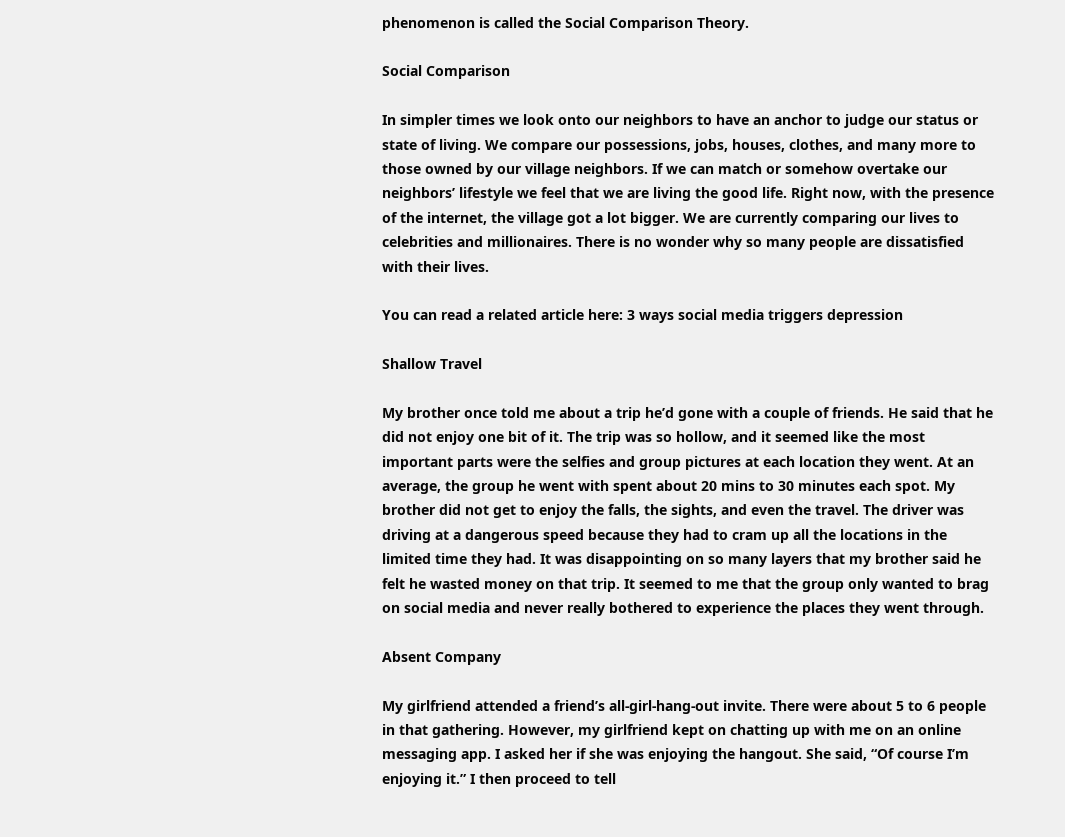phenomenon is called the Social Comparison Theory.

Social Comparison

In simpler times we look onto our neighbors to have an anchor to judge our status or state of living. We compare our possessions, jobs, houses, clothes, and many more to those owned by our village neighbors. If we can match or somehow overtake our neighbors’ lifestyle we feel that we are living the good life. Right now, with the presence of the internet, the village got a lot bigger. We are currently comparing our lives to celebrities and millionaires. There is no wonder why so many people are dissatisfied with their lives.

You can read a related article here: 3 ways social media triggers depression

Shallow Travel

My brother once told me about a trip he’d gone with a couple of friends. He said that he did not enjoy one bit of it. The trip was so hollow, and it seemed like the most important parts were the selfies and group pictures at each location they went. At an average, the group he went with spent about 20 mins to 30 minutes each spot. My brother did not get to enjoy the falls, the sights, and even the travel. The driver was driving at a dangerous speed because they had to cram up all the locations in the limited time they had. It was disappointing on so many layers that my brother said he felt he wasted money on that trip. It seemed to me that the group only wanted to brag on social media and never really bothered to experience the places they went through.

Absent Company

My girlfriend attended a friend’s all-girl-hang-out invite. There were about 5 to 6 people in that gathering. However, my girlfriend kept on chatting up with me on an online messaging app. I asked her if she was enjoying the hangout. She said, “Of course I’m enjoying it.” I then proceed to tell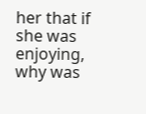her that if she was enjoying, why was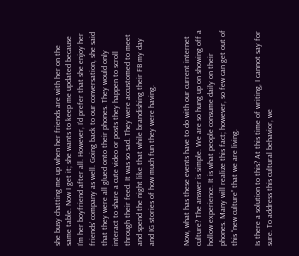she busy chatting me up when her friends are with her on the same table. Now I get it; she wants to keep me updated because I’m her boyfriend after all. However, I’d prefer that she enjoy her friends’ company as well. Going back to our conversation, she said that they were all glued onto their phones. They would only interact to share a cute video or posts they happen to scroll through their feed. It was so sad. They were accustomed to meet and spend the night like that while brandishing their FB my day and IG stories of how much fun they were having.


Now, what has these events have to do with our current internet culture? The answer is simple. We are so hung up on showing off a hollow experience. It is what people consume daily on their phones. Many will realize this fact; however, so few can get out of this “new culture” that we are living.

Is there a solution to this? At this time of writing, I cannot say for sure. To address this cultural behavior, we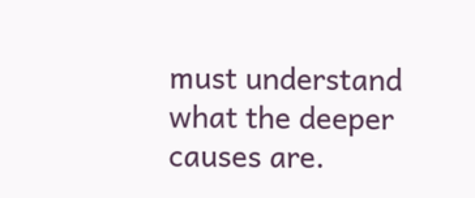must understand what the deeper causes are.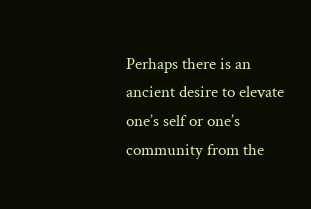Perhaps there is an ancient desire to elevate one’s self or one’s community from the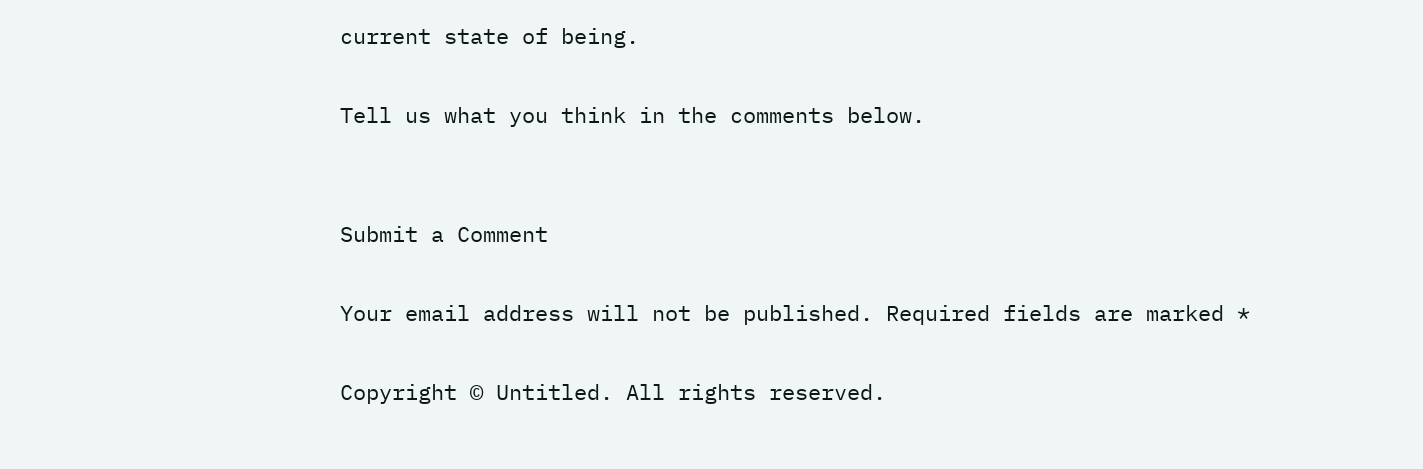current state of being.

Tell us what you think in the comments below.


Submit a Comment

Your email address will not be published. Required fields are marked *

Copyright © Untitled. All rights reserved.